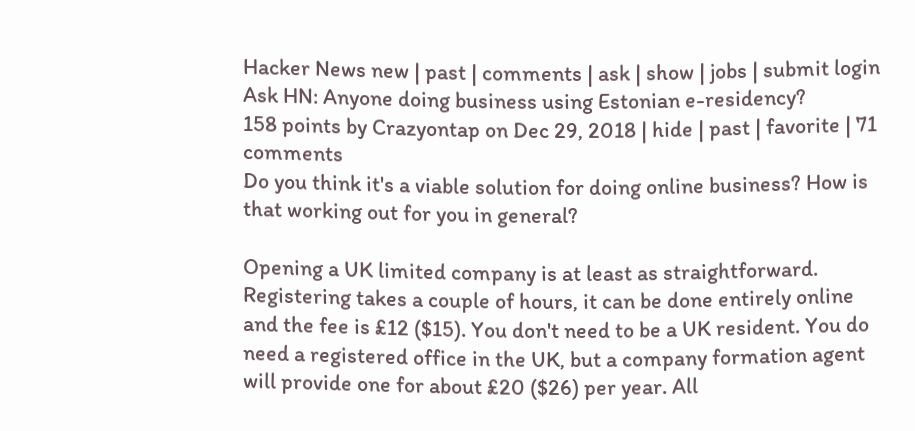Hacker News new | past | comments | ask | show | jobs | submit login
Ask HN: Anyone doing business using Estonian e-residency?
158 points by Crazyontap on Dec 29, 2018 | hide | past | favorite | 71 comments
Do you think it's a viable solution for doing online business? How is that working out for you in general?

Opening a UK limited company is at least as straightforward. Registering takes a couple of hours, it can be done entirely online and the fee is £12 ($15). You don't need to be a UK resident. You do need a registered office in the UK, but a company formation agent will provide one for about £20 ($26) per year. All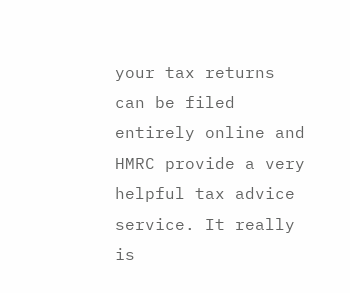your tax returns can be filed entirely online and HMRC provide a very helpful tax advice service. It really is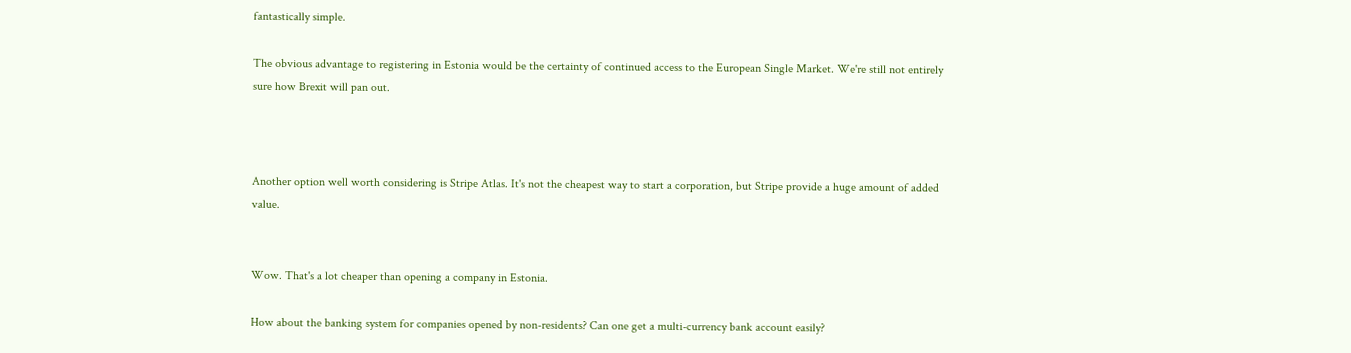fantastically simple.

The obvious advantage to registering in Estonia would be the certainty of continued access to the European Single Market. We're still not entirely sure how Brexit will pan out.



Another option well worth considering is Stripe Atlas. It's not the cheapest way to start a corporation, but Stripe provide a huge amount of added value.


Wow. That's a lot cheaper than opening a company in Estonia.

How about the banking system for companies opened by non-residents? Can one get a multi-currency bank account easily?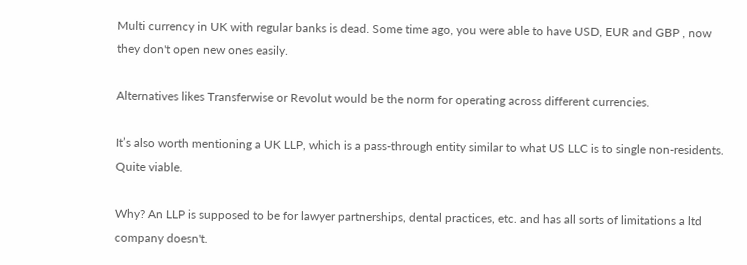Multi currency in UK with regular banks is dead. Some time ago, you were able to have USD, EUR and GBP , now they don't open new ones easily.

Alternatives likes Transferwise or Revolut would be the norm for operating across different currencies.

It’s also worth mentioning a UK LLP, which is a pass-through entity similar to what US LLC is to single non-residents. Quite viable.

Why? An LLP is supposed to be for lawyer partnerships, dental practices, etc. and has all sorts of limitations a ltd company doesn't.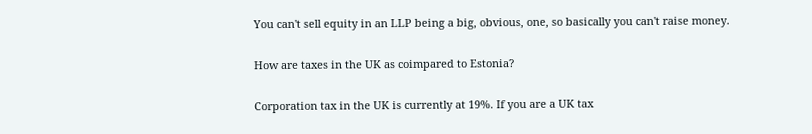You can't sell equity in an LLP being a big, obvious, one, so basically you can't raise money.

How are taxes in the UK as coimpared to Estonia?

Corporation tax in the UK is currently at 19%. If you are a UK tax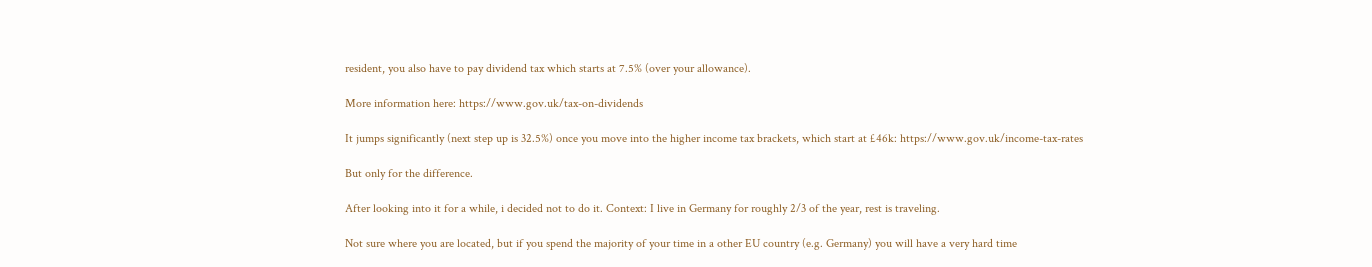resident, you also have to pay dividend tax which starts at 7.5% (over your allowance).

More information here: https://www.gov.uk/tax-on-dividends

It jumps significantly (next step up is 32.5%) once you move into the higher income tax brackets, which start at £46k: https://www.gov.uk/income-tax-rates

But only for the difference.

After looking into it for a while, i decided not to do it. Context: I live in Germany for roughly 2/3 of the year, rest is traveling.

Not sure where you are located, but if you spend the majority of your time in a other EU country (e.g. Germany) you will have a very hard time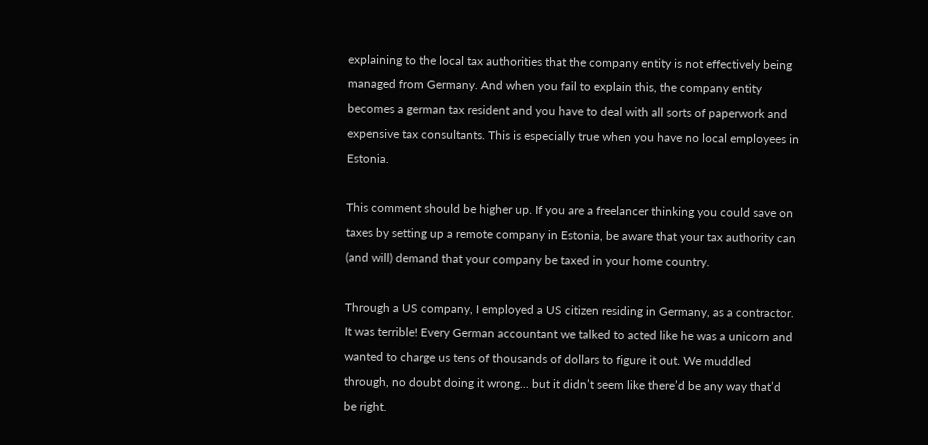explaining to the local tax authorities that the company entity is not effectively being managed from Germany. And when you fail to explain this, the company entity becomes a german tax resident and you have to deal with all sorts of paperwork and expensive tax consultants. This is especially true when you have no local employees in Estonia.

This comment should be higher up. If you are a freelancer thinking you could save on taxes by setting up a remote company in Estonia, be aware that your tax authority can (and will) demand that your company be taxed in your home country.

Through a US company, I employed a US citizen residing in Germany, as a contractor. It was terrible! Every German accountant we talked to acted like he was a unicorn and wanted to charge us tens of thousands of dollars to figure it out. We muddled through, no doubt doing it wrong... but it didn’t seem like there’d be any way that’d be right.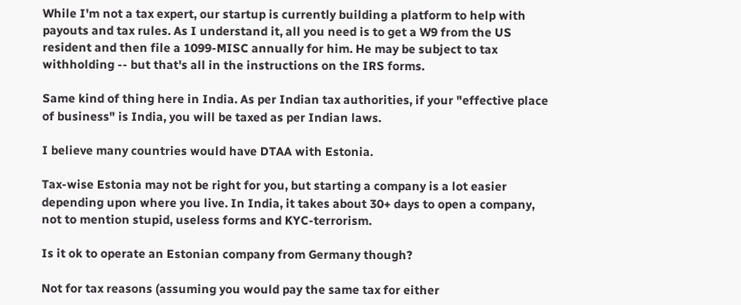While I'm not a tax expert, our startup is currently building a platform to help with payouts and tax rules. As I understand it, all you need is to get a W9 from the US resident and then file a 1099-MISC annually for him. He may be subject to tax withholding -- but that's all in the instructions on the IRS forms.

Same kind of thing here in India. As per Indian tax authorities, if your "effective place of business" is India, you will be taxed as per Indian laws.

I believe many countries would have DTAA with Estonia.

Tax-wise Estonia may not be right for you, but starting a company is a lot easier depending upon where you live. In India, it takes about 30+ days to open a company, not to mention stupid, useless forms and KYC-terrorism.

Is it ok to operate an Estonian company from Germany though?

Not for tax reasons (assuming you would pay the same tax for either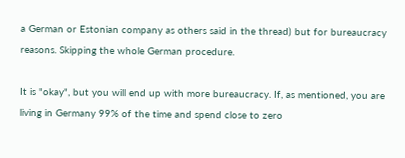a German or Estonian company as others said in the thread) but for bureaucracy reasons. Skipping the whole German procedure.

It is "okay", but you will end up with more bureaucracy. If, as mentioned, you are living in Germany 99% of the time and spend close to zero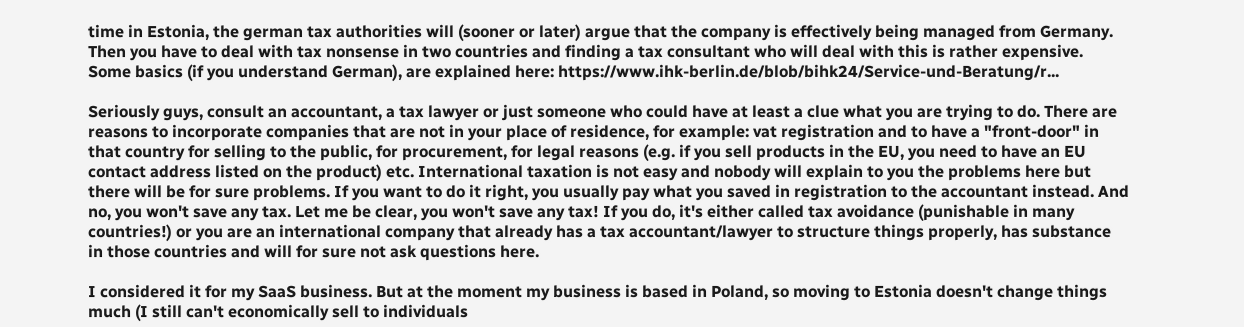time in Estonia, the german tax authorities will (sooner or later) argue that the company is effectively being managed from Germany. Then you have to deal with tax nonsense in two countries and finding a tax consultant who will deal with this is rather expensive. Some basics (if you understand German), are explained here: https://www.ihk-berlin.de/blob/bihk24/Service-und-Beratung/r...

Seriously guys, consult an accountant, a tax lawyer or just someone who could have at least a clue what you are trying to do. There are reasons to incorporate companies that are not in your place of residence, for example: vat registration and to have a "front-door" in that country for selling to the public, for procurement, for legal reasons (e.g. if you sell products in the EU, you need to have an EU contact address listed on the product) etc. International taxation is not easy and nobody will explain to you the problems here but there will be for sure problems. If you want to do it right, you usually pay what you saved in registration to the accountant instead. And no, you won't save any tax. Let me be clear, you won't save any tax! If you do, it's either called tax avoidance (punishable in many countries!) or you are an international company that already has a tax accountant/lawyer to structure things properly, has substance in those countries and will for sure not ask questions here.

I considered it for my SaaS business. But at the moment my business is based in Poland, so moving to Estonia doesn't change things much (I still can't economically sell to individuals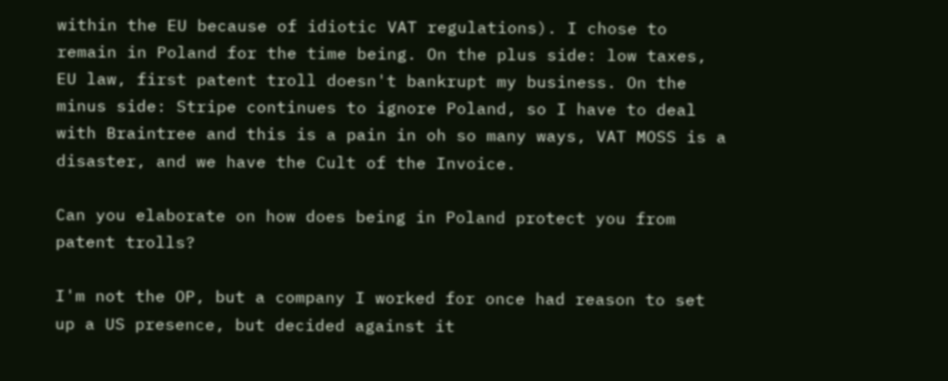within the EU because of idiotic VAT regulations). I chose to remain in Poland for the time being. On the plus side: low taxes, EU law, first patent troll doesn't bankrupt my business. On the minus side: Stripe continues to ignore Poland, so I have to deal with Braintree and this is a pain in oh so many ways, VAT MOSS is a disaster, and we have the Cult of the Invoice.

Can you elaborate on how does being in Poland protect you from patent trolls?

I'm not the OP, but a company I worked for once had reason to set up a US presence, but decided against it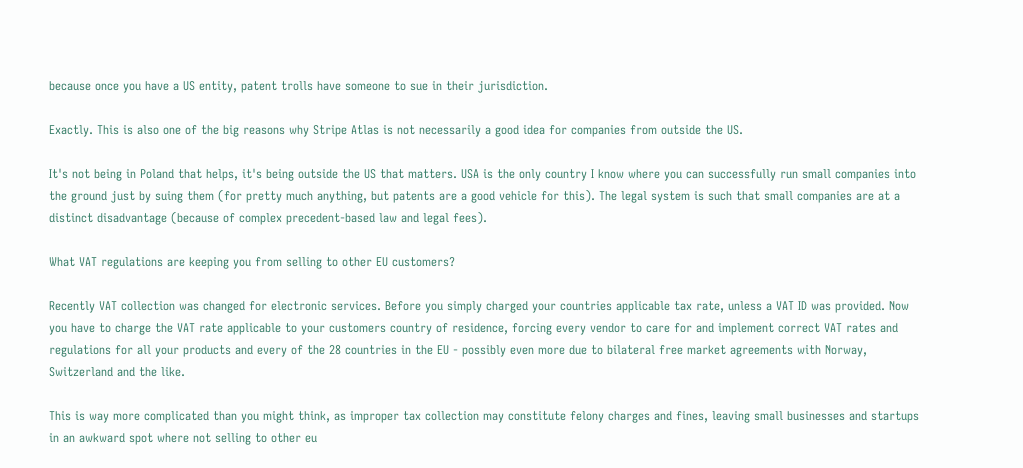because once you have a US entity, patent trolls have someone to sue in their jurisdiction.

Exactly. This is also one of the big reasons why Stripe Atlas is not necessarily a good idea for companies from outside the US.

It's not being in Poland that helps, it's being outside the US that matters. USA is the only country I know where you can successfully run small companies into the ground just by suing them (for pretty much anything, but patents are a good vehicle for this). The legal system is such that small companies are at a distinct disadvantage (because of complex precedent-based law and legal fees).

What VAT regulations are keeping you from selling to other EU customers?

Recently VAT collection was changed for electronic services. Before you simply charged your countries applicable tax rate, unless a VAT ID was provided. Now you have to charge the VAT rate applicable to your customers country of residence, forcing every vendor to care for and implement correct VAT rates and regulations for all your products and every of the 28 countries in the EU - possibly even more due to bilateral free market agreements with Norway, Switzerland and the like.

This is way more complicated than you might think, as improper tax collection may constitute felony charges and fines, leaving small businesses and startups in an awkward spot where not selling to other eu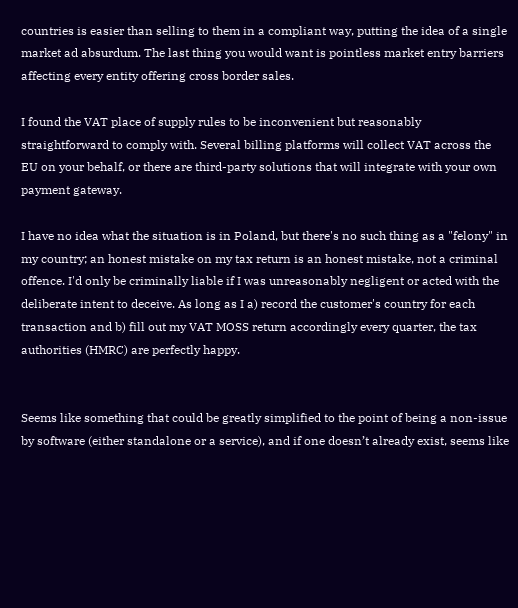countries is easier than selling to them in a compliant way, putting the idea of a single market ad absurdum. The last thing you would want is pointless market entry barriers affecting every entity offering cross border sales.

I found the VAT place of supply rules to be inconvenient but reasonably straightforward to comply with. Several billing platforms will collect VAT across the EU on your behalf, or there are third-party solutions that will integrate with your own payment gateway.

I have no idea what the situation is in Poland, but there's no such thing as a "felony" in my country; an honest mistake on my tax return is an honest mistake, not a criminal offence. I'd only be criminally liable if I was unreasonably negligent or acted with the deliberate intent to deceive. As long as I a) record the customer's country for each transaction and b) fill out my VAT MOSS return accordingly every quarter, the tax authorities (HMRC) are perfectly happy.


Seems like something that could be greatly simplified to the point of being a non-issue by software (either standalone or a service), and if one doesn’t already exist, seems like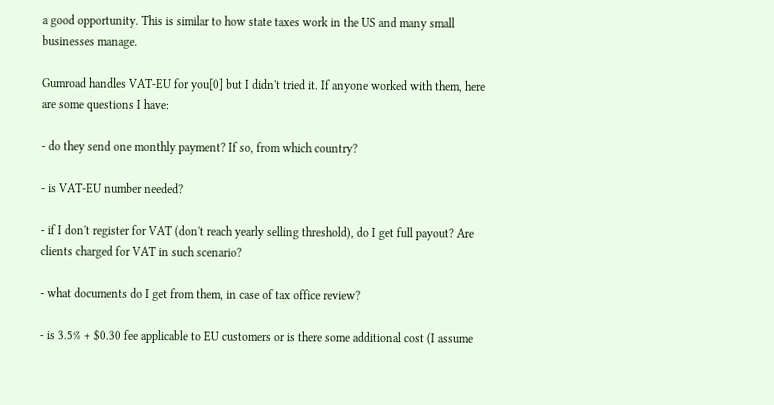a good opportunity. This is similar to how state taxes work in the US and many small businesses manage.

Gumroad handles VAT-EU for you[0] but I didn't tried it. If anyone worked with them, here are some questions I have:

- do they send one monthly payment? If so, from which country?

- is VAT-EU number needed?

- if I don't register for VAT (don't reach yearly selling threshold), do I get full payout? Are clients charged for VAT in such scenario?

- what documents do I get from them, in case of tax office review?

- is 3.5% + $0.30 fee applicable to EU customers or is there some additional cost (I assume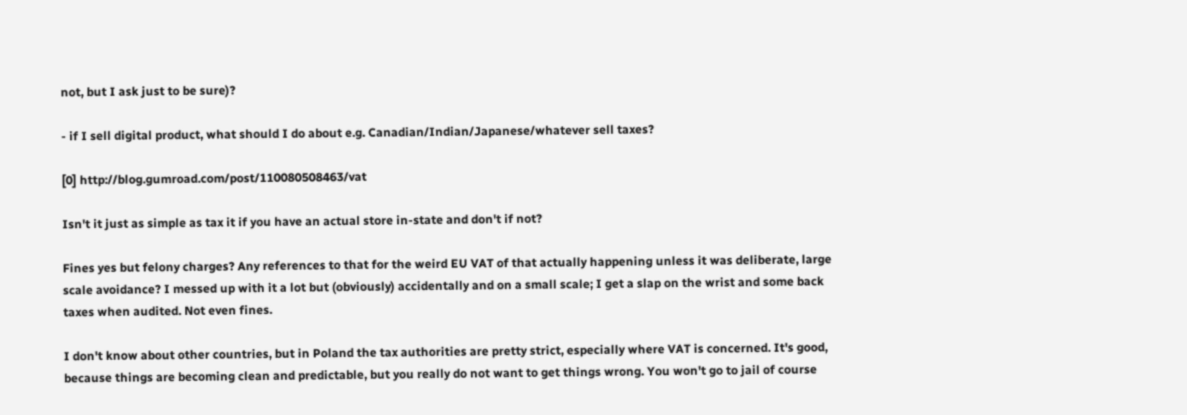not, but I ask just to be sure)?

- if I sell digital product, what should I do about e.g. Canadian/Indian/Japanese/whatever sell taxes?

[0] http://blog.gumroad.com/post/110080508463/vat

Isn't it just as simple as tax it if you have an actual store in-state and don't if not?

Fines yes but felony charges? Any references to that for the weird EU VAT of that actually happening unless it was deliberate, large scale avoidance? I messed up with it a lot but (obviously) accidentally and on a small scale; I get a slap on the wrist and some back taxes when audited. Not even fines.

I don't know about other countries, but in Poland the tax authorities are pretty strict, especially where VAT is concerned. It's good, because things are becoming clean and predictable, but you really do not want to get things wrong. You won't go to jail of course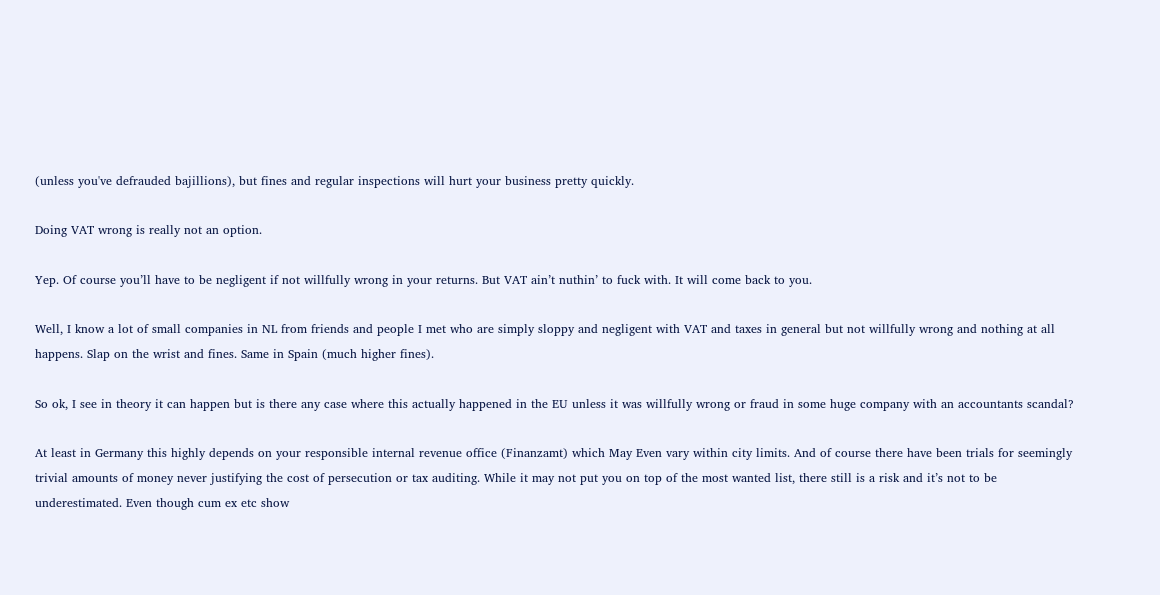(unless you've defrauded bajillions), but fines and regular inspections will hurt your business pretty quickly.

Doing VAT wrong is really not an option.

Yep. Of course you’ll have to be negligent if not willfully wrong in your returns. But VAT ain’t nuthin’ to fuck with. It will come back to you.

Well, I know a lot of small companies in NL from friends and people I met who are simply sloppy and negligent with VAT and taxes in general but not willfully wrong and nothing at all happens. Slap on the wrist and fines. Same in Spain (much higher fines).

So ok, I see in theory it can happen but is there any case where this actually happened in the EU unless it was willfully wrong or fraud in some huge company with an accountants scandal?

At least in Germany this highly depends on your responsible internal revenue office (Finanzamt) which May Even vary within city limits. And of course there have been trials for seemingly trivial amounts of money never justifying the cost of persecution or tax auditing. While it may not put you on top of the most wanted list, there still is a risk and it’s not to be underestimated. Even though cum ex etc show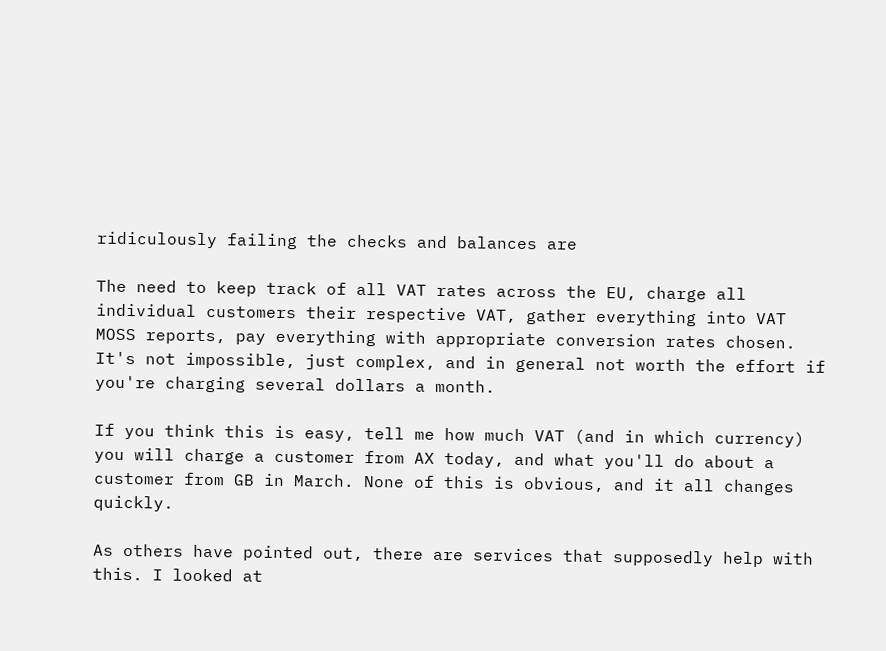ridiculously failing the checks and balances are

The need to keep track of all VAT rates across the EU, charge all individual customers their respective VAT, gather everything into VAT MOSS reports, pay everything with appropriate conversion rates chosen. It's not impossible, just complex, and in general not worth the effort if you're charging several dollars a month.

If you think this is easy, tell me how much VAT (and in which currency) you will charge a customer from AX today, and what you'll do about a customer from GB in March. None of this is obvious, and it all changes quickly.

As others have pointed out, there are services that supposedly help with this. I looked at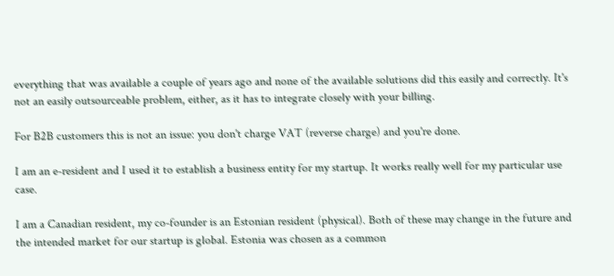everything that was available a couple of years ago and none of the available solutions did this easily and correctly. It's not an easily outsourceable problem, either, as it has to integrate closely with your billing.

For B2B customers this is not an issue: you don't charge VAT (reverse charge) and you're done.

I am an e-resident and I used it to establish a business entity for my startup. It works really well for my particular use case.

I am a Canadian resident, my co-founder is an Estonian resident (physical). Both of these may change in the future and the intended market for our startup is global. Estonia was chosen as a common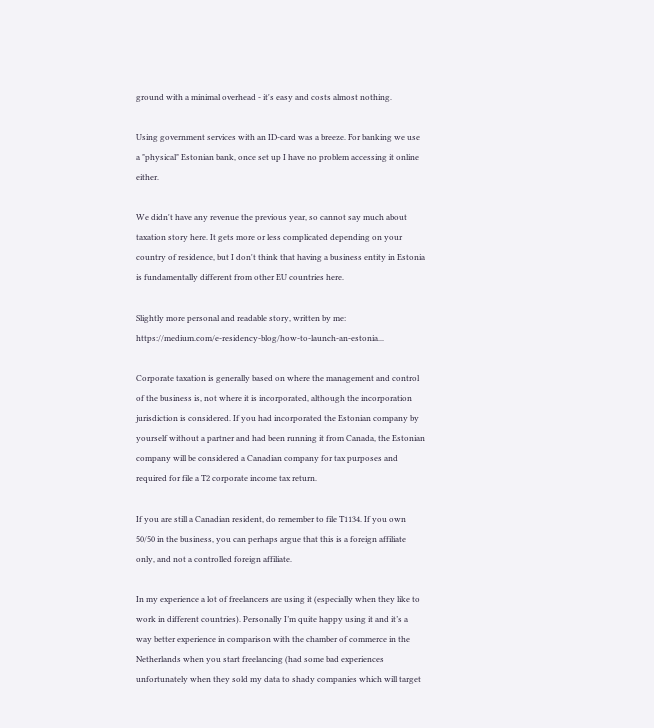ground with a minimal overhead - it's easy and costs almost nothing.

Using government services with an ID-card was a breeze. For banking we use a "physical" Estonian bank, once set up I have no problem accessing it online either.

We didn't have any revenue the previous year, so cannot say much about taxation story here. It gets more or less complicated depending on your country of residence, but I don't think that having a business entity in Estonia is fundamentally different from other EU countries here.

Slightly more personal and readable story, written by me: https://medium.com/e-residency-blog/how-to-launch-an-estonia...

Corporate taxation is generally based on where the management and control of the business is, not where it is incorporated, although the incorporation jurisdiction is considered. If you had incorporated the Estonian company by yourself without a partner and had been running it from Canada, the Estonian company will be considered a Canadian company for tax purposes and required for file a T2 corporate income tax return.

If you are still a Canadian resident, do remember to file T1134. If you own 50/50 in the business, you can perhaps argue that this is a foreign affiliate only, and not a controlled foreign affiliate.

In my experience a lot of freelancers are using it (especially when they like to work in different countries). Personally I’m quite happy using it and it’s a way better experience in comparison with the chamber of commerce in the Netherlands when you start freelancing (had some bad experiences unfortunately when they sold my data to shady companies which will target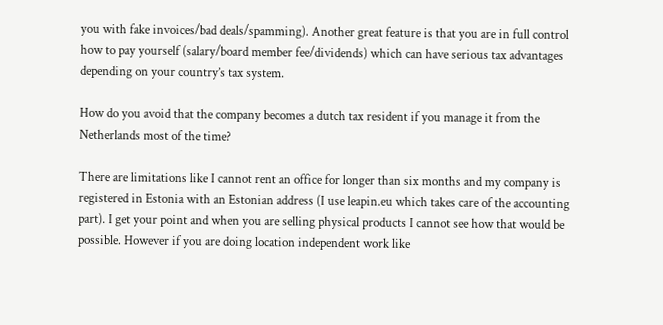you with fake invoices/bad deals/spamming). Another great feature is that you are in full control how to pay yourself (salary/board member fee/dividends) which can have serious tax advantages depending on your country’s tax system.

How do you avoid that the company becomes a dutch tax resident if you manage it from the Netherlands most of the time?

There are limitations like I cannot rent an office for longer than six months and my company is registered in Estonia with an Estonian address (I use leapin.eu which takes care of the accounting part). I get your point and when you are selling physical products I cannot see how that would be possible. However if you are doing location independent work like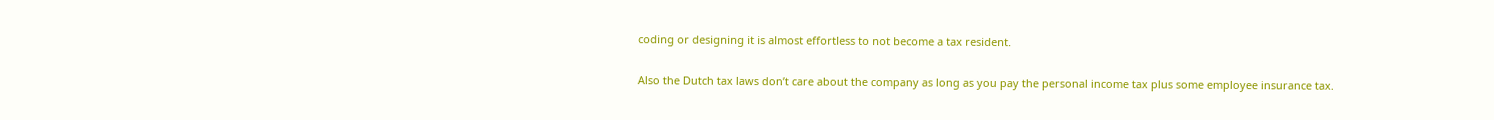coding or designing it is almost effortless to not become a tax resident.

Also the Dutch tax laws don’t care about the company as long as you pay the personal income tax plus some employee insurance tax.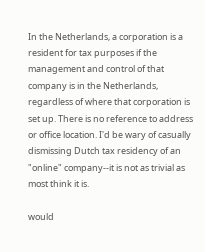In the Netherlands, a corporation is a resident for tax purposes if the management and control of that company is in the Netherlands, regardless of where that corporation is set up. There is no reference to address or office location. I'd be wary of casually dismissing Dutch tax residency of an "online" company--it is not as trivial as most think it is.

would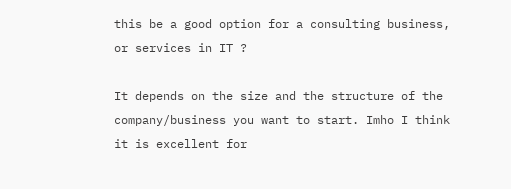this be a good option for a consulting business, or services in IT ?

It depends on the size and the structure of the company/business you want to start. Imho I think it is excellent for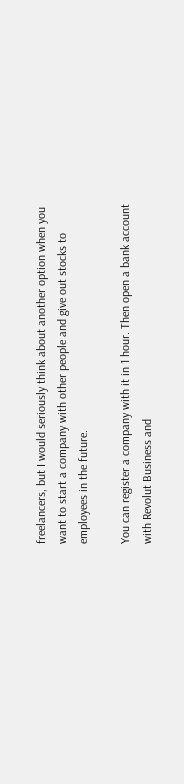freelancers, but I would seriously think about another option when you want to start a company with other people and give out stocks to employees in the future.

You can register a company with it in 1 hour. Then open a bank account with Revolut Business and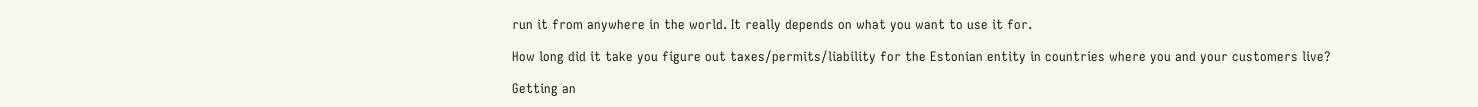run it from anywhere in the world. It really depends on what you want to use it for.

How long did it take you figure out taxes/permits/liability for the Estonian entity in countries where you and your customers live?

Getting an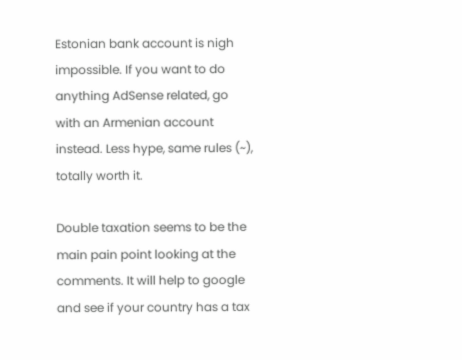Estonian bank account is nigh impossible. If you want to do anything AdSense related, go with an Armenian account instead. Less hype, same rules (~), totally worth it.

Double taxation seems to be the main pain point looking at the comments. It will help to google and see if your country has a tax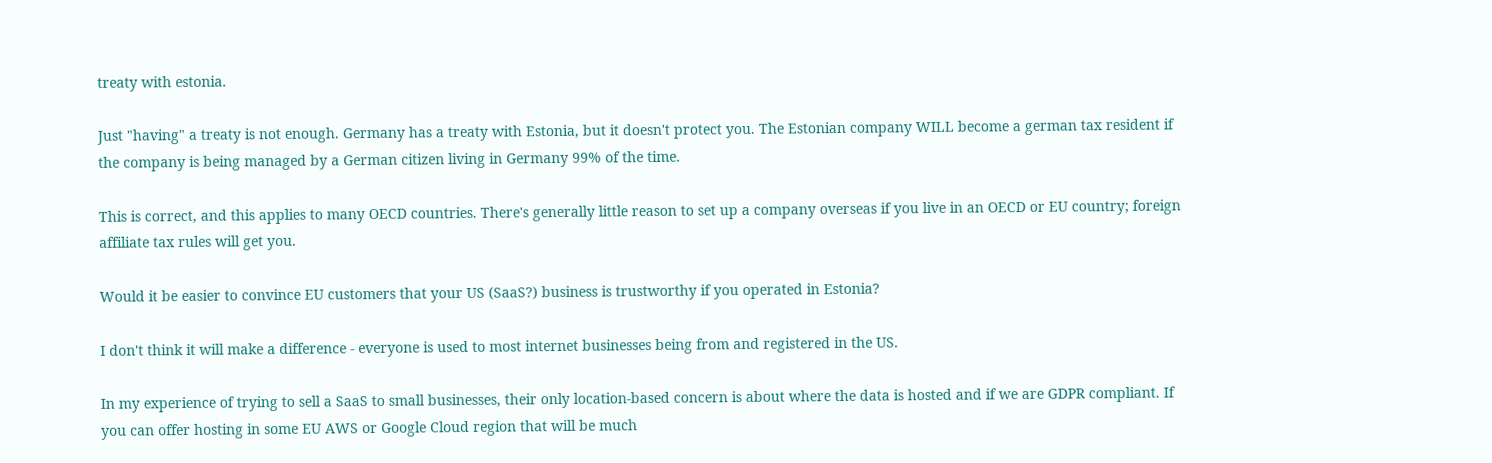treaty with estonia.

Just "having" a treaty is not enough. Germany has a treaty with Estonia, but it doesn't protect you. The Estonian company WILL become a german tax resident if the company is being managed by a German citizen living in Germany 99% of the time.

This is correct, and this applies to many OECD countries. There's generally little reason to set up a company overseas if you live in an OECD or EU country; foreign affiliate tax rules will get you.

Would it be easier to convince EU customers that your US (SaaS?) business is trustworthy if you operated in Estonia?

I don't think it will make a difference - everyone is used to most internet businesses being from and registered in the US.

In my experience of trying to sell a SaaS to small businesses, their only location-based concern is about where the data is hosted and if we are GDPR compliant. If you can offer hosting in some EU AWS or Google Cloud region that will be much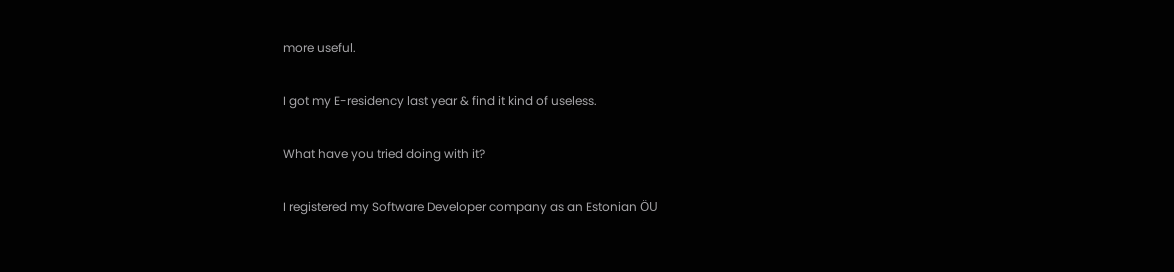more useful.

I got my E-residency last year & find it kind of useless.

What have you tried doing with it?

I registered my Software Developer company as an Estonian ÖU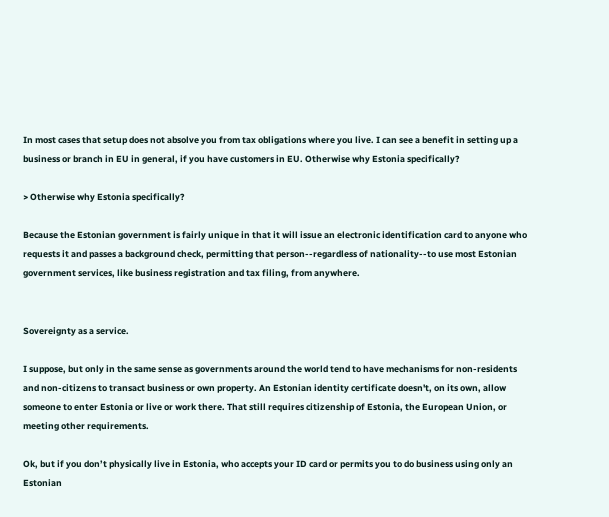In most cases that setup does not absolve you from tax obligations where you live. I can see a benefit in setting up a business or branch in EU in general, if you have customers in EU. Otherwise why Estonia specifically?

> Otherwise why Estonia specifically?

Because the Estonian government is fairly unique in that it will issue an electronic identification card to anyone who requests it and passes a background check, permitting that person--regardless of nationality--to use most Estonian government services, like business registration and tax filing, from anywhere.


Sovereignty as a service.

I suppose, but only in the same sense as governments around the world tend to have mechanisms for non-residents and non-citizens to transact business or own property. An Estonian identity certificate doesn't, on its own, allow someone to enter Estonia or live or work there. That still requires citizenship of Estonia, the European Union, or meeting other requirements.

Ok, but if you don’t physically live in Estonia, who accepts your ID card or permits you to do business using only an Estonian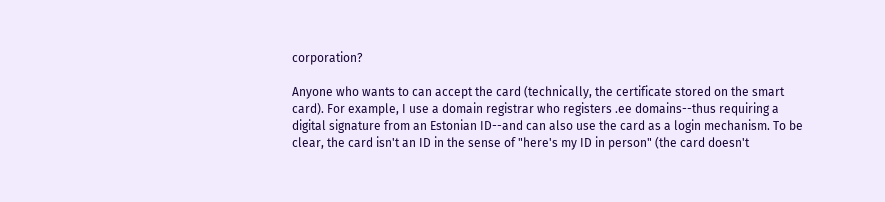corporation?

Anyone who wants to can accept the card (technically, the certificate stored on the smart card). For example, I use a domain registrar who registers .ee domains--thus requiring a digital signature from an Estonian ID--and can also use the card as a login mechanism. To be clear, the card isn't an ID in the sense of "here's my ID in person" (the card doesn't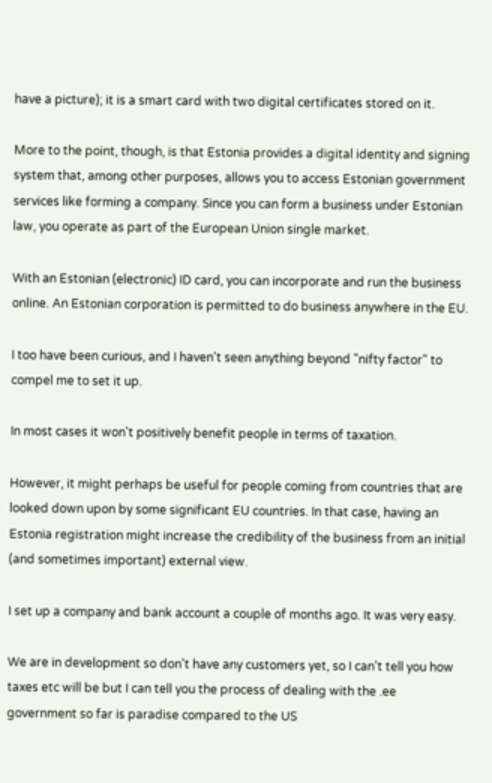have a picture); it is a smart card with two digital certificates stored on it.

More to the point, though, is that Estonia provides a digital identity and signing system that, among other purposes, allows you to access Estonian government services like forming a company. Since you can form a business under Estonian law, you operate as part of the European Union single market.

With an Estonian (electronic) ID card, you can incorporate and run the business online. An Estonian corporation is permitted to do business anywhere in the EU.

I too have been curious, and I haven't seen anything beyond "nifty factor" to compel me to set it up.

In most cases it won't positively benefit people in terms of taxation.

However, it might perhaps be useful for people coming from countries that are looked down upon by some significant EU countries. In that case, having an Estonia registration might increase the credibility of the business from an initial (and sometimes important) external view.

I set up a company and bank account a couple of months ago. It was very easy.

We are in development so don't have any customers yet, so I can't tell you how taxes etc will be but I can tell you the process of dealing with the .ee government so far is paradise compared to the US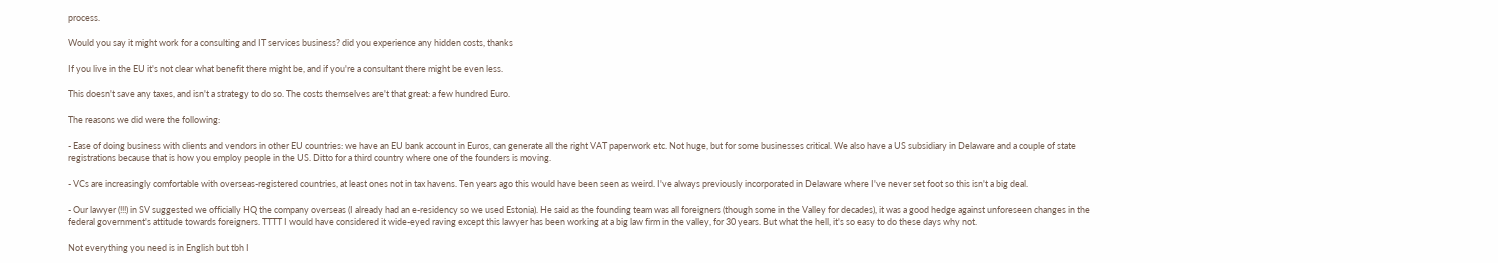process.

Would you say it might work for a consulting and IT services business? did you experience any hidden costs, thanks

If you live in the EU it's not clear what benefit there might be, and if you're a consultant there might be even less.

This doesn't save any taxes, and isn't a strategy to do so. The costs themselves are't that great: a few hundred Euro.

The reasons we did were the following:

- Ease of doing business with clients and vendors in other EU countries: we have an EU bank account in Euros, can generate all the right VAT paperwork etc. Not huge, but for some businesses critical. We also have a US subsidiary in Delaware and a couple of state registrations because that is how you employ people in the US. Ditto for a third country where one of the founders is moving.

- VCs are increasingly comfortable with overseas-registered countries, at least ones not in tax havens. Ten years ago this would have been seen as weird. I've always previously incorporated in Delaware where I've never set foot so this isn't a big deal.

- Our lawyer (!!!) in SV suggested we officially HQ the company overseas (I already had an e-residency so we used Estonia). He said as the founding team was all foreigners (though some in the Valley for decades), it was a good hedge against unforeseen changes in the federal government's attitude towards foreigners. TTTT I would have considered it wide-eyed raving except this lawyer has been working at a big law firm in the valley, for 30 years. But what the hell, it's so easy to do these days why not.

Not everything you need is in English but tbh I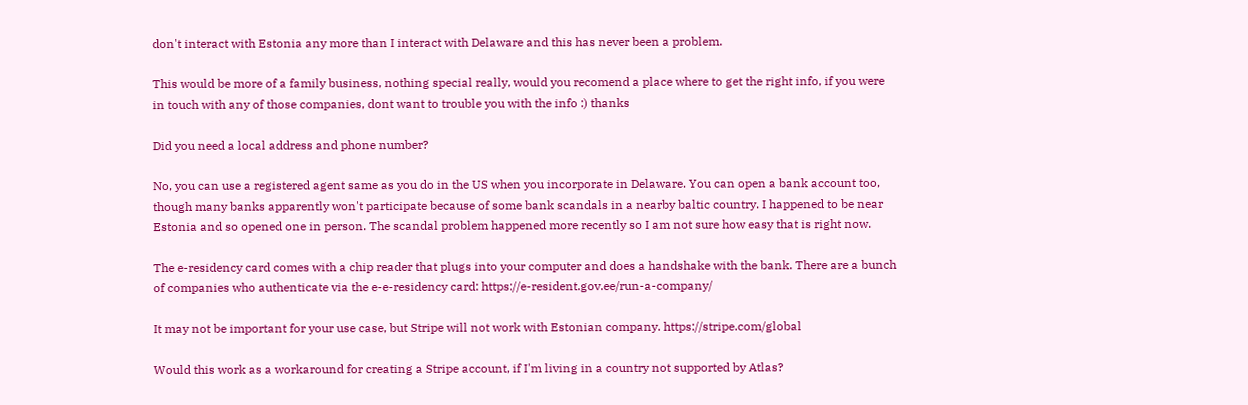don't interact with Estonia any more than I interact with Delaware and this has never been a problem.

This would be more of a family business, nothing special really, would you recomend a place where to get the right info, if you were in touch with any of those companies, dont want to trouble you with the info :) thanks

Did you need a local address and phone number?

No, you can use a registered agent same as you do in the US when you incorporate in Delaware. You can open a bank account too, though many banks apparently won't participate because of some bank scandals in a nearby baltic country. I happened to be near Estonia and so opened one in person. The scandal problem happened more recently so I am not sure how easy that is right now.

The e-residency card comes with a chip reader that plugs into your computer and does a handshake with the bank. There are a bunch of companies who authenticate via the e-e-residency card: https://e-resident.gov.ee/run-a-company/

It may not be important for your use case, but Stripe will not work with Estonian company. https://stripe.com/global

Would this work as a workaround for creating a Stripe account, if I'm living in a country not supported by Atlas?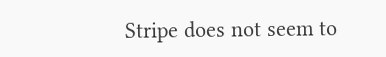Stripe does not seem to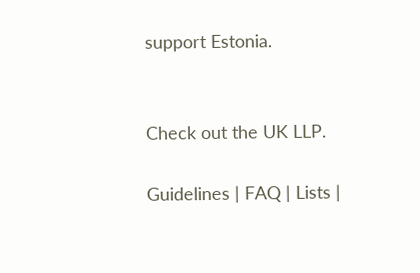support Estonia.


Check out the UK LLP.

Guidelines | FAQ | Lists |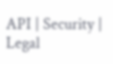API | Security | Legal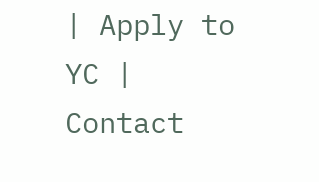| Apply to YC | Contact